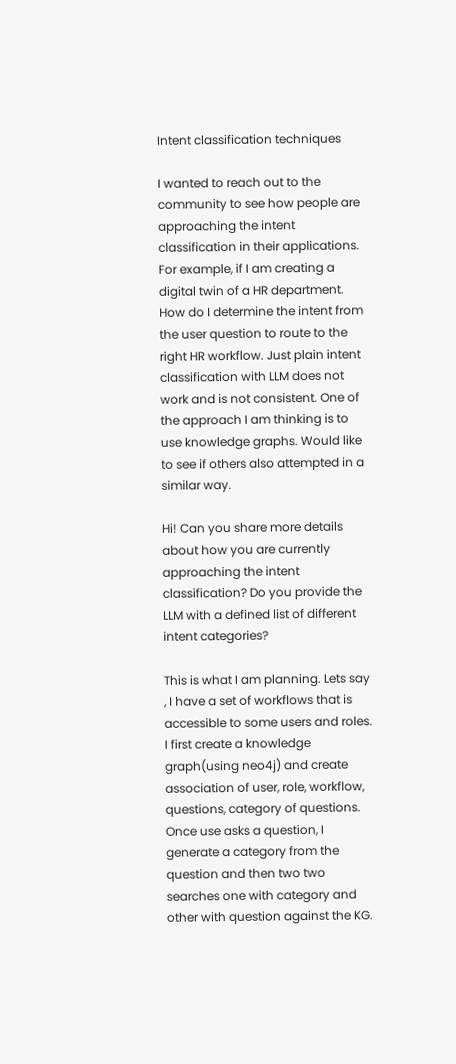Intent classification techniques

I wanted to reach out to the community to see how people are approaching the intent classification in their applications. For example, if I am creating a digital twin of a HR department. How do I determine the intent from the user question to route to the right HR workflow. Just plain intent classification with LLM does not work and is not consistent. One of the approach I am thinking is to use knowledge graphs. Would like to see if others also attempted in a similar way.

Hi! Can you share more details about how you are currently approaching the intent classification? Do you provide the LLM with a defined list of different intent categories?

This is what I am planning. Lets say , I have a set of workflows that is accessible to some users and roles. I first create a knowledge graph(using neo4j) and create association of user, role, workflow, questions, category of questions. Once use asks a question, I generate a category from the question and then two two searches one with category and other with question against the KG.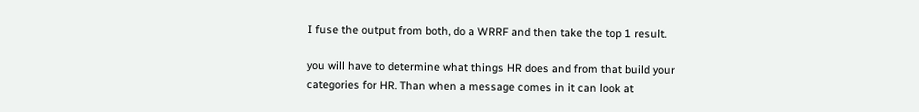I fuse the output from both, do a WRRF and then take the top 1 result.

you will have to determine what things HR does and from that build your categories for HR. Than when a message comes in it can look at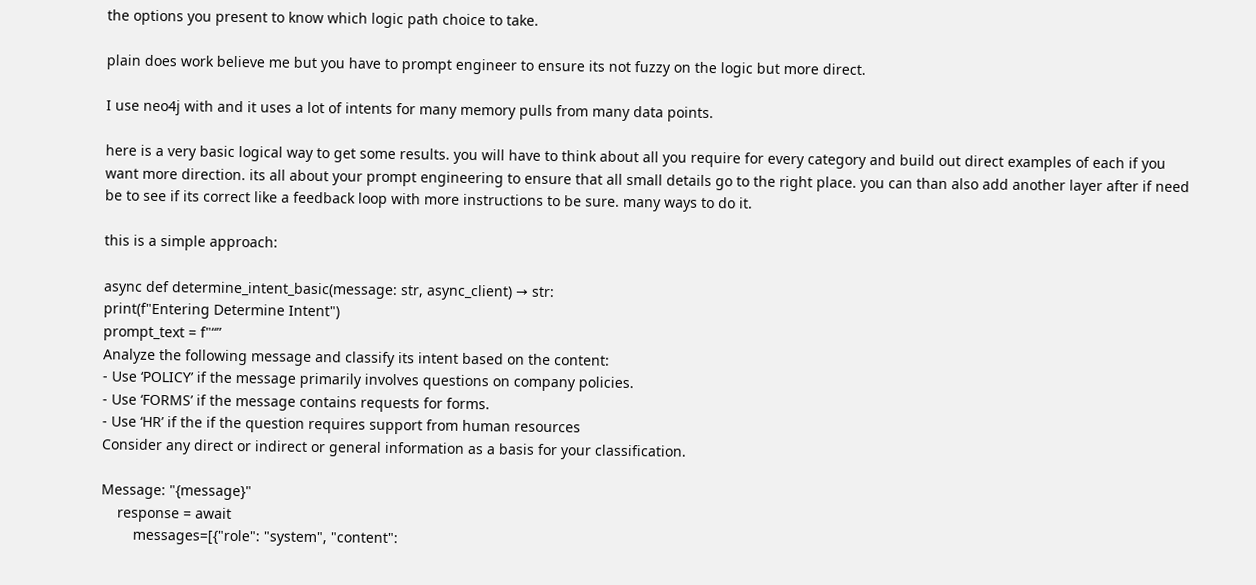the options you present to know which logic path choice to take.

plain does work believe me but you have to prompt engineer to ensure its not fuzzy on the logic but more direct.

I use neo4j with and it uses a lot of intents for many memory pulls from many data points.

here is a very basic logical way to get some results. you will have to think about all you require for every category and build out direct examples of each if you want more direction. its all about your prompt engineering to ensure that all small details go to the right place. you can than also add another layer after if need be to see if its correct like a feedback loop with more instructions to be sure. many ways to do it.

this is a simple approach:

async def determine_intent_basic(message: str, async_client) → str:
print(f"Entering Determine Intent")
prompt_text = f"“”
Analyze the following message and classify its intent based on the content:
- Use ‘POLICY’ if the message primarily involves questions on company policies.
- Use ‘FORMS’ if the message contains requests for forms.
- Use ‘HR’ if the if the question requires support from human resources
Consider any direct or indirect or general information as a basis for your classification.

Message: "{message}"
    response = await
        messages=[{"role": "system", "content":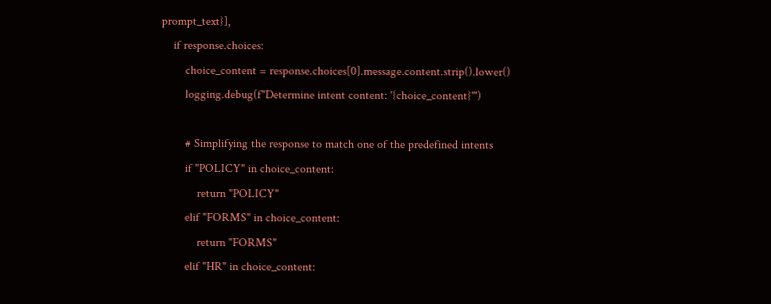prompt_text}],
    if response.choices:
        choice_content = response.choices[0].message.content.strip().lower()
        logging.debug(f"Determine intent content: '{choice_content}'")

        # Simplifying the response to match one of the predefined intents
        if "POLICY" in choice_content:
            return "POLICY"
        elif "FORMS" in choice_content:
            return "FORMS"
        elif "HR" in choice_content: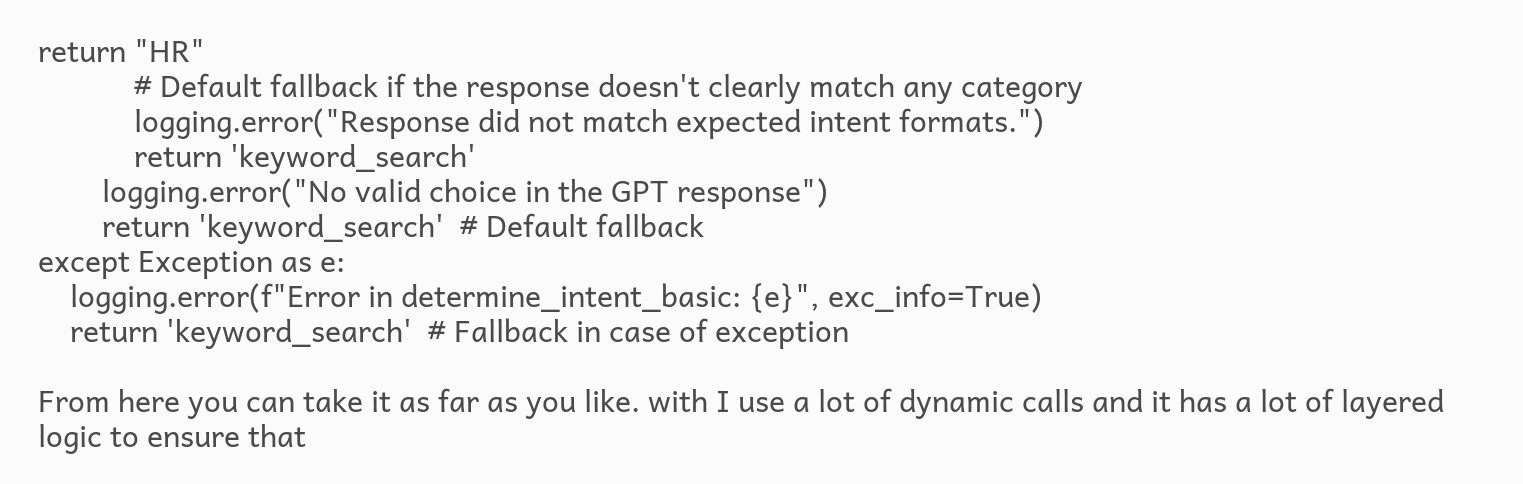return "HR"
            # Default fallback if the response doesn't clearly match any category
            logging.error("Response did not match expected intent formats.")
            return 'keyword_search'
        logging.error("No valid choice in the GPT response")
        return 'keyword_search'  # Default fallback
except Exception as e:
    logging.error(f"Error in determine_intent_basic: {e}", exc_info=True)
    return 'keyword_search'  # Fallback in case of exception

From here you can take it as far as you like. with I use a lot of dynamic calls and it has a lot of layered logic to ensure that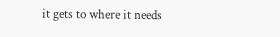it gets to where it needs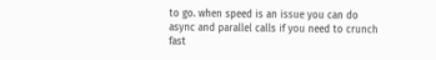to go. when speed is an issue you can do async and parallel calls if you need to crunch fast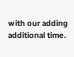with our adding additional time.